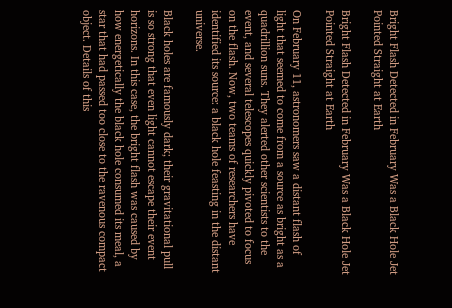Bright Flash Detected in February Was a Black Hole Jet Pointed Straight at Earth

Bright Flash Detected in February Was a Black Hole Jet Pointed Straight at Earth

On February 11, astronomers saw a distant flash of light that seemed to come from a source as bright as a quadrillion suns. They alerted other scientists to the event, and several telescopes quickly pivoted to focus on the flash. Now, two teams of researchers have identified its source: a black hole feasting in the distant universe.

Black holes are famously dark; their gravitational pull is so strong that even light cannot escape their event horizons. In this case, the bright flash was caused by how energetically the black hole consumed its meal, a star that had passed too close to the ravenous compact object. Details of this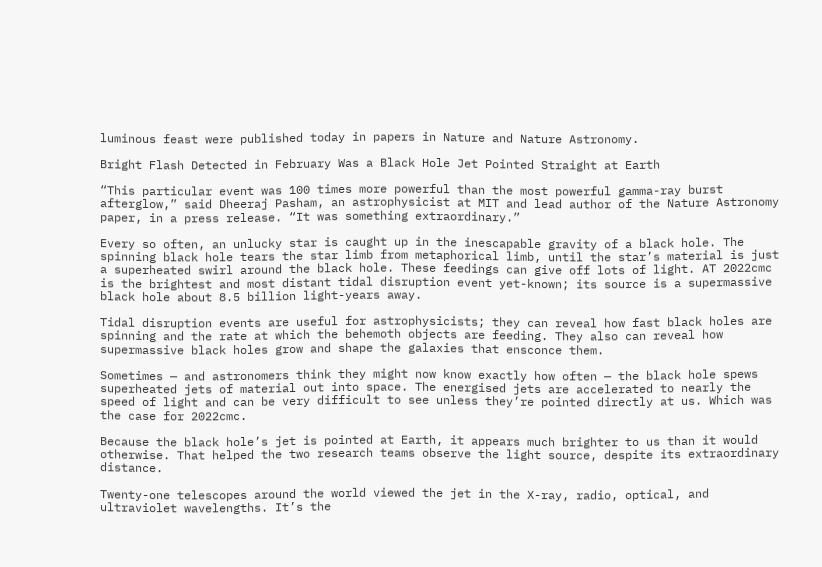luminous feast were published today in papers in Nature and Nature Astronomy.

Bright Flash Detected in February Was a Black Hole Jet Pointed Straight at Earth

“This particular event was 100 times more powerful than the most powerful gamma-ray burst afterglow,” said Dheeraj Pasham, an astrophysicist at MIT and lead author of the Nature Astronomy paper, in a press release. “It was something extraordinary.”

Every so often, an unlucky star is caught up in the inescapable gravity of a black hole. The spinning black hole tears the star limb from metaphorical limb, until the star’s material is just a superheated swirl around the black hole. These feedings can give off lots of light. AT 2022cmc is the brightest and most distant tidal disruption event yet-known; its source is a supermassive black hole about 8.5 billion light-years away.

Tidal disruption events are useful for astrophysicists; they can reveal how fast black holes are spinning and the rate at which the behemoth objects are feeding. They also can reveal how supermassive black holes grow and shape the galaxies that ensconce them.

Sometimes — and astronomers think they might now know exactly how often — the black hole spews superheated jets of material out into space. The energised jets are accelerated to nearly the speed of light and can be very difficult to see unless they’re pointed directly at us. Which was the case for 2022cmc.

Because the black hole’s jet is pointed at Earth, it appears much brighter to us than it would otherwise. That helped the two research teams observe the light source, despite its extraordinary distance.

Twenty-one telescopes around the world viewed the jet in the X-ray, radio, optical, and ultraviolet wavelengths. It’s the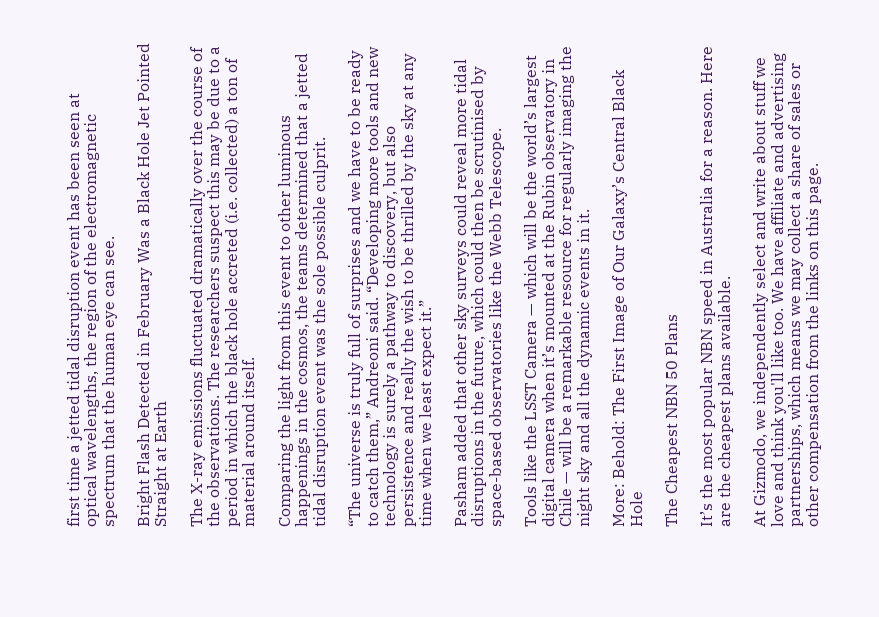first time a jetted tidal disruption event has been seen at optical wavelengths, the region of the electromagnetic spectrum that the human eye can see.

Bright Flash Detected in February Was a Black Hole Jet Pointed Straight at Earth

The X-ray emissions fluctuated dramatically over the course of the observations. The researchers suspect this may be due to a period in which the black hole accreted (i.e. collected) a ton of material around itself.

Comparing the light from this event to other luminous happenings in the cosmos, the teams determined that a jetted tidal disruption event was the sole possible culprit.

“The universe is truly full of surprises and we have to be ready to catch them,” Andreoni said. “Developing more tools and new technology is surely a pathway to discovery, but also persistence and really the wish to be thrilled by the sky at any time when we least expect it.”

Pasham added that other sky surveys could reveal more tidal disruptions in the future, which could then be scrutinised by space-based observatories like the Webb Telescope.

Tools like the LSST Camera — which will be the world’s largest digital camera when it’s mounted at the Rubin observatory in Chile — will be a remarkable resource for regularly imaging the night sky and all the dynamic events in it.

More: Behold: The First Image of Our Galaxy’s Central Black Hole

The Cheapest NBN 50 Plans

It’s the most popular NBN speed in Australia for a reason. Here are the cheapest plans available.

At Gizmodo, we independently select and write about stuff we love and think you'll like too. We have affiliate and advertising partnerships, which means we may collect a share of sales or other compensation from the links on this page.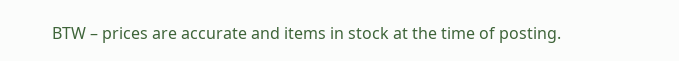BTW – prices are accurate and items in stock at the time of posting.